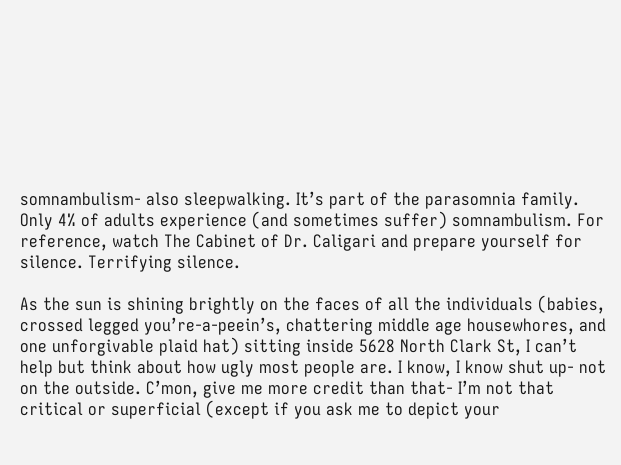somnambulism- also sleepwalking. It’s part of the parasomnia family. Only 4% of adults experience (and sometimes suffer) somnambulism. For reference, watch The Cabinet of Dr. Caligari and prepare yourself for silence. Terrifying silence.

As the sun is shining brightly on the faces of all the individuals (babies, crossed legged you’re-a-peein’s, chattering middle age housewhores, and one unforgivable plaid hat) sitting inside 5628 North Clark St, I can’t help but think about how ugly most people are. I know, I know shut up- not on the outside. C’mon, give me more credit than that- I’m not that critical or superficial (except if you ask me to depict your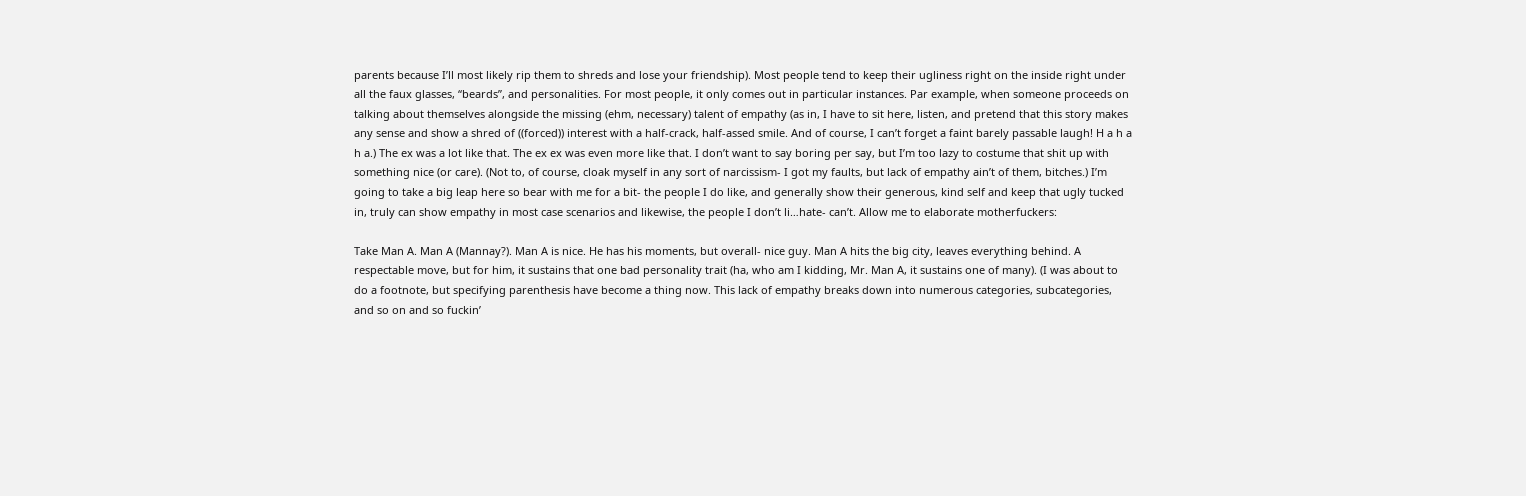parents because I’ll most likely rip them to shreds and lose your friendship). Most people tend to keep their ugliness right on the inside right under all the faux glasses, “beards”, and personalities. For most people, it only comes out in particular instances. Par example, when someone proceeds on talking about themselves alongside the missing (ehm, necessary) talent of empathy (as in, I have to sit here, listen, and pretend that this story makes any sense and show a shred of ((forced)) interest with a half-crack, half-assed smile. And of course, I can’t forget a faint barely passable laugh! H a h a h a.) The ex was a lot like that. The ex ex was even more like that. I don’t want to say boring per say, but I’m too lazy to costume that shit up with something nice (or care). (Not to, of course, cloak myself in any sort of narcissism- I got my faults, but lack of empathy ain’t of them, bitches.) I’m going to take a big leap here so bear with me for a bit- the people I do like, and generally show their generous, kind self and keep that ugly tucked in, truly can show empathy in most case scenarios and likewise, the people I don’t li…hate- can’t. Allow me to elaborate motherfuckers:

Take Man A. Man A (Mannay?). Man A is nice. He has his moments, but overall- nice guy. Man A hits the big city, leaves everything behind. A respectable move, but for him, it sustains that one bad personality trait (ha, who am I kidding, Mr. Man A, it sustains one of many). (I was about to do a footnote, but specifying parenthesis have become a thing now. This lack of empathy breaks down into numerous categories, subcategories, and so on and so fuckin’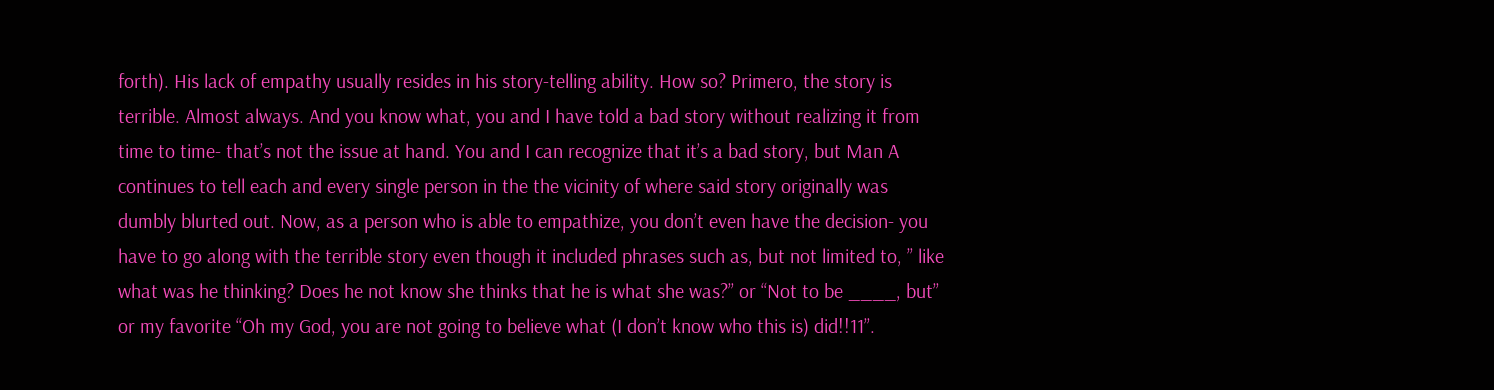forth). His lack of empathy usually resides in his story-telling ability. How so? Primero, the story is terrible. Almost always. And you know what, you and I have told a bad story without realizing it from time to time- that’s not the issue at hand. You and I can recognize that it’s a bad story, but Man A continues to tell each and every single person in the the vicinity of where said story originally was dumbly blurted out. Now, as a person who is able to empathize, you don’t even have the decision- you have to go along with the terrible story even though it included phrases such as, but not limited to, ” like what was he thinking? Does he not know she thinks that he is what she was?” or “Not to be ____, but” or my favorite “Oh my God, you are not going to believe what (I don’t know who this is) did!!11”.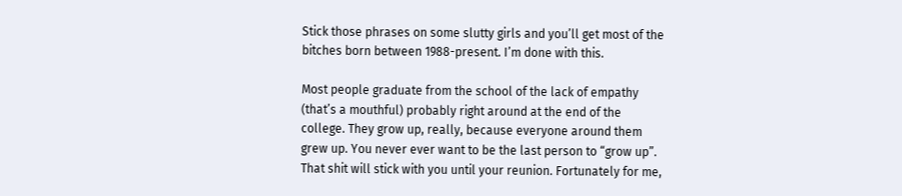Stick those phrases on some slutty girls and you’ll get most of the bitches born between 1988-present. I’m done with this.

Most people graduate from the school of the lack of empathy (that’s a mouthful) probably right around at the end of the college. They grow up, really, because everyone around them grew up. You never ever want to be the last person to “grow up”. That shit will stick with you until your reunion. Fortunately for me,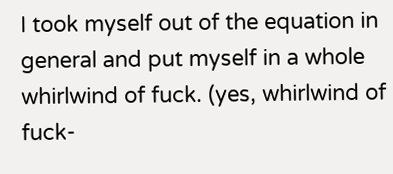I took myself out of the equation in general and put myself in a whole whirlwind of fuck. (yes, whirlwind of fuck-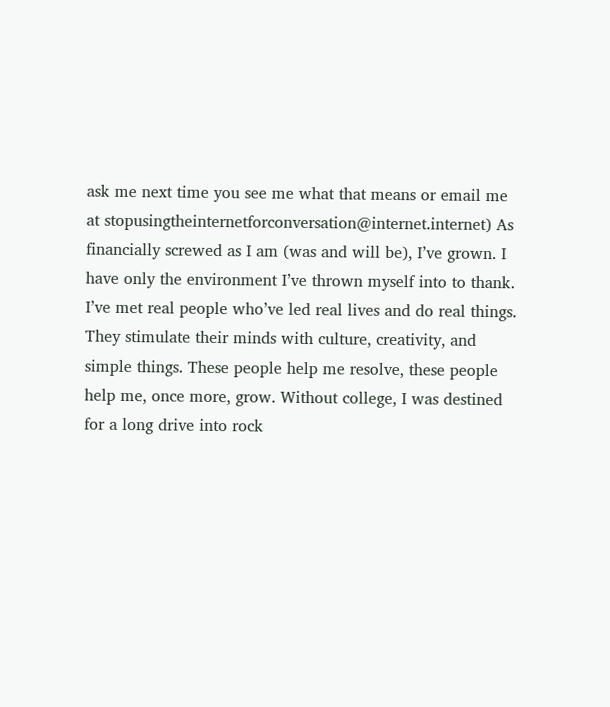ask me next time you see me what that means or email me at stopusingtheinternetforconversation@internet.internet) As financially screwed as I am (was and will be), I’ve grown. I have only the environment I’ve thrown myself into to thank. I’ve met real people who’ve led real lives and do real things. They stimulate their minds with culture, creativity, and simple things. These people help me resolve, these people help me, once more, grow. Without college, I was destined for a long drive into rock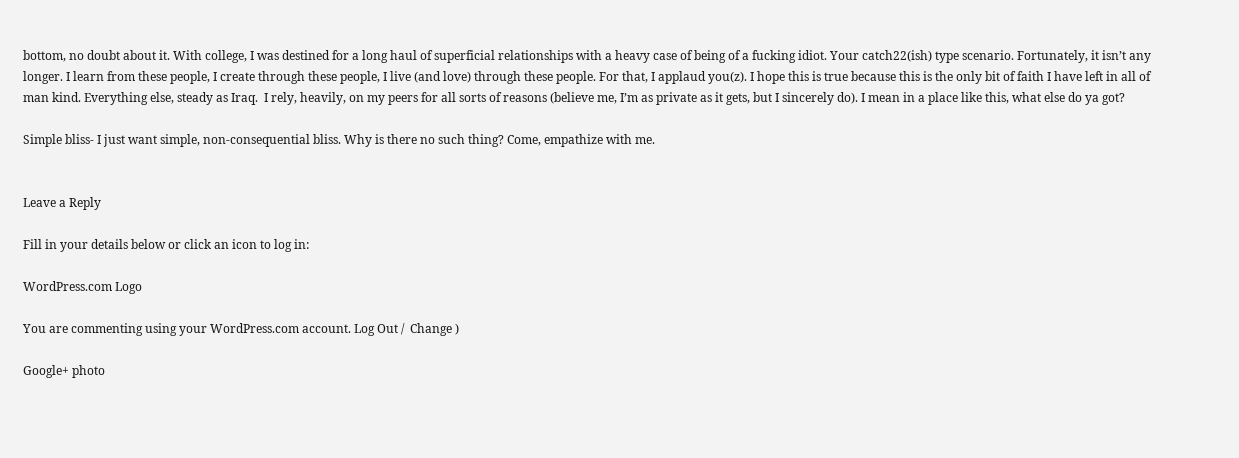bottom, no doubt about it. With college, I was destined for a long haul of superficial relationships with a heavy case of being of a fucking idiot. Your catch22(ish) type scenario. Fortunately, it isn’t any longer. I learn from these people, I create through these people, I live (and love) through these people. For that, I applaud you(z). I hope this is true because this is the only bit of faith I have left in all of man kind. Everything else, steady as Iraq.  I rely, heavily, on my peers for all sorts of reasons (believe me, I’m as private as it gets, but I sincerely do). I mean in a place like this, what else do ya got?

Simple bliss- I just want simple, non-consequential bliss. Why is there no such thing? Come, empathize with me.


Leave a Reply

Fill in your details below or click an icon to log in:

WordPress.com Logo

You are commenting using your WordPress.com account. Log Out /  Change )

Google+ photo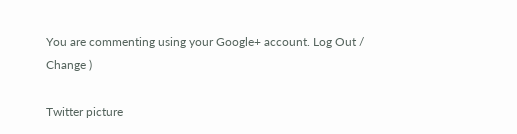You are commenting using your Google+ account. Log Out /  Change )

Twitter picture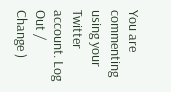You are commenting using your Twitter account. Log Out /  Change )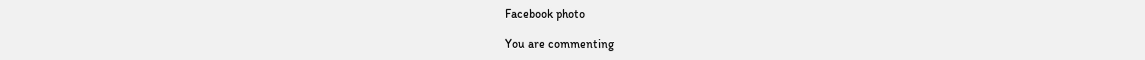Facebook photo

You are commenting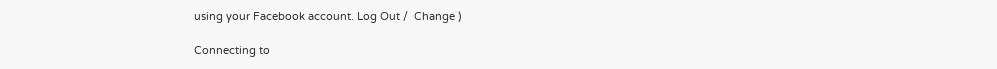using your Facebook account. Log Out /  Change )

Connecting to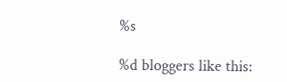%s

%d bloggers like this: